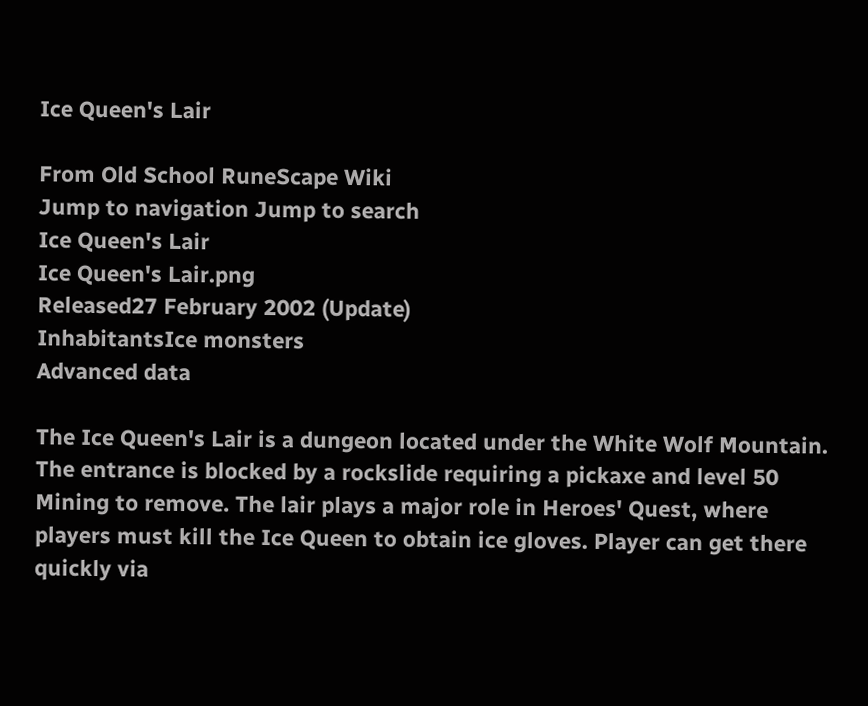Ice Queen's Lair

From Old School RuneScape Wiki
Jump to navigation Jump to search
Ice Queen's Lair
Ice Queen's Lair.png
Released27 February 2002 (Update)
InhabitantsIce monsters
Advanced data

The Ice Queen's Lair is a dungeon located under the White Wolf Mountain. The entrance is blocked by a rockslide requiring a pickaxe and level 50 Mining to remove. The lair plays a major role in Heroes' Quest, where players must kill the Ice Queen to obtain ice gloves. Player can get there quickly via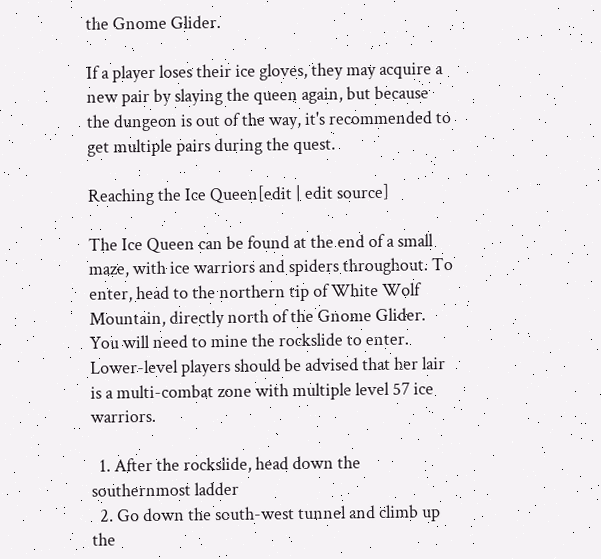the Gnome Glider.

If a player loses their ice gloves, they may acquire a new pair by slaying the queen again, but because the dungeon is out of the way, it's recommended to get multiple pairs during the quest.

Reaching the Ice Queen[edit | edit source]

The Ice Queen can be found at the end of a small maze, with ice warriors and spiders throughout. To enter, head to the northern tip of White Wolf Mountain, directly north of the Gnome Glider. You will need to mine the rockslide to enter. Lower-level players should be advised that her lair is a multi-combat zone with multiple level 57 ice warriors.

  1. After the rockslide, head down the southernmost ladder
  2. Go down the south-west tunnel and climb up the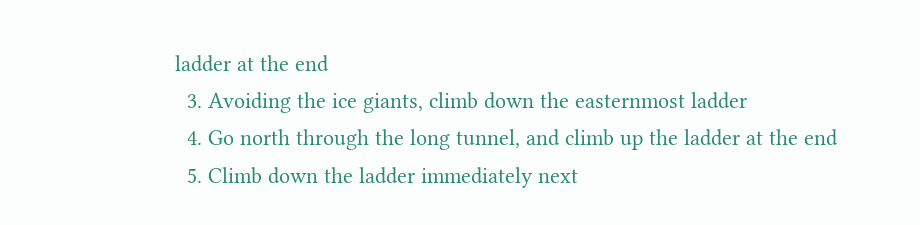ladder at the end
  3. Avoiding the ice giants, climb down the easternmost ladder
  4. Go north through the long tunnel, and climb up the ladder at the end
  5. Climb down the ladder immediately next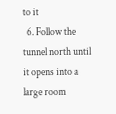to it
  6. Follow the tunnel north until it opens into a large room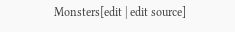Monsters[edit | edit source]